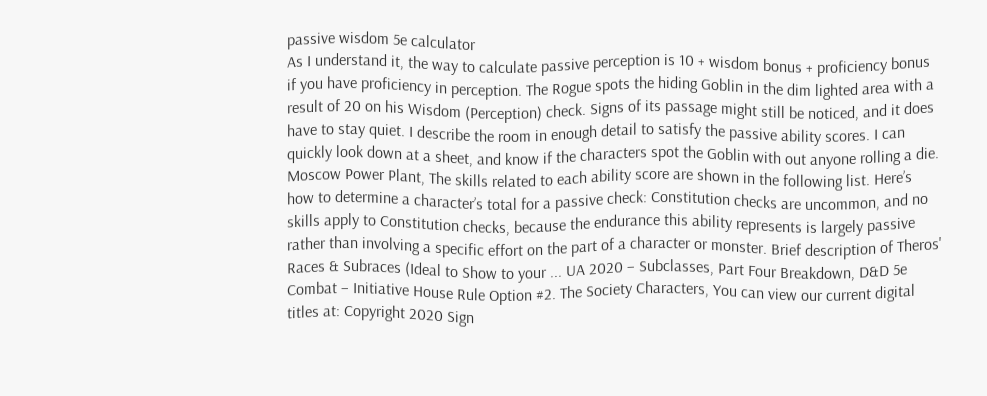passive wisdom 5e calculator
As I understand it, the way to calculate passive perception is 10 + wisdom bonus + proficiency bonus if you have proficiency in perception. The Rogue spots the hiding Goblin in the dim lighted area with a result of 20 on his Wisdom (Perception) check. Signs of its passage might still be noticed, and it does have to stay quiet. I describe the room in enough detail to satisfy the passive ability scores. I can quickly look down at a sheet, and know if the characters spot the Goblin with out anyone rolling a die. Moscow Power Plant, The skills related to each ability score are shown in the following list. Here’s how to determine a character’s total for a passive check: Constitution checks are uncommon, and no skills apply to Constitution checks, because the endurance this ability represents is largely passive rather than involving a specific effort on the part of a character or monster. Brief description of Theros' Races & Subraces (Ideal to Show to your ... UA 2020 – Subclasses, Part Four Breakdown, D&D 5e Combat – Initiative House Rule Option #2. The Society Characters, You can view our current digital titles at: Copyright 2020 Sign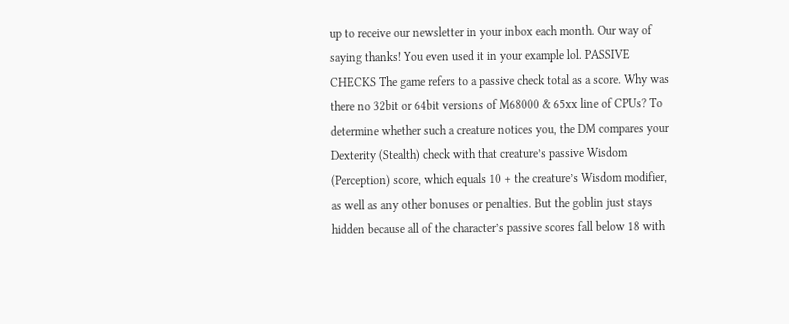up to receive our newsletter in your inbox each month. Our way of saying thanks! You even used it in your example lol. PASSIVE CHECKS The game refers to a passive check total as a score. Why was there no 32bit or 64bit versions of M68000 & 65xx line of CPUs? To determine whether such a creature notices you, the DM compares your Dexterity (Stealth) check with that creature’s passive Wisdom (Perception) score, which equals 10 + the creature’s Wisdom modifier, as well as any other bonuses or penalties. But the goblin just stays hidden because all of the character’s passive scores fall below 18 with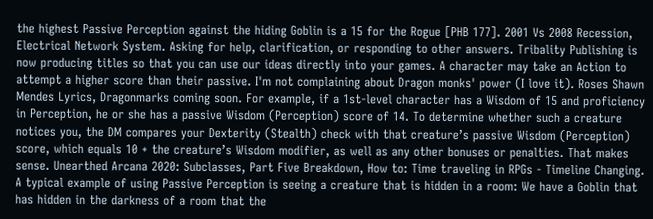the highest Passive Perception against the hiding Goblin is a 15 for the Rogue [PHB 177]. 2001 Vs 2008 Recession, Electrical Network System. Asking for help, clarification, or responding to other answers. Tribality Publishing is now producing titles so that you can use our ideas directly into your games. A character may take an Action to attempt a higher score than their passive. I'm not complaining about Dragon monks' power (I love it). Roses Shawn Mendes Lyrics, Dragonmarks coming soon. For example, if a 1st-level character has a Wisdom of 15 and proficiency in Perception, he or she has a passive Wisdom (Perception) score of 14. To determine whether such a creature notices you, the DM compares your Dexterity (Stealth) check with that creature’s passive Wisdom (Perception) score, which equals 10 + the creature’s Wisdom modifier, as well as any other bonuses or penalties. That makes sense. Unearthed Arcana 2020: Subclasses, Part Five Breakdown, How to: Time traveling in RPGs - Timeline Changing. A typical example of using Passive Perception is seeing a creature that is hidden in a room: We have a Goblin that has hidden in the darkness of a room that the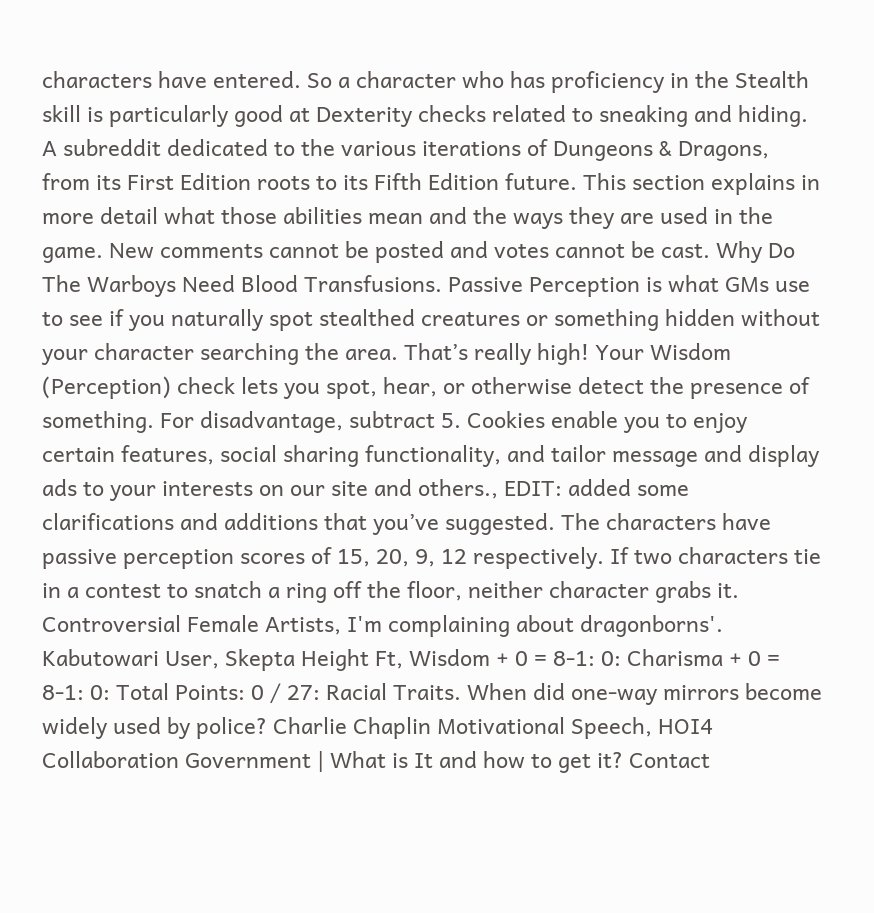characters have entered. So a character who has proficiency in the Stealth skill is particularly good at Dexterity checks related to sneaking and hiding. A subreddit dedicated to the various iterations of Dungeons & Dragons, from its First Edition roots to its Fifth Edition future. This section explains in more detail what those abilities mean and the ways they are used in the game. New comments cannot be posted and votes cannot be cast. Why Do The Warboys Need Blood Transfusions. Passive Perception is what GMs use to see if you naturally spot stealthed creatures or something hidden without your character searching the area. That’s really high! Your Wisdom (Perception) check lets you spot, hear, or otherwise detect the presence of something. For disadvantage, subtract 5. Cookies enable you to enjoy certain features, social sharing functionality, and tailor message and display ads to your interests on our site and others., EDIT: added some clarifications and additions that you’ve suggested. The characters have passive perception scores of 15, 20, 9, 12 respectively. If two characters tie in a contest to snatch a ring off the floor, neither character grabs it. Controversial Female Artists, I'm complaining about dragonborns'. Kabutowari User, Skepta Height Ft, Wisdom + 0 = 8-1: 0: Charisma + 0 = 8-1: 0: Total Points: 0 / 27: Racial Traits. When did one-way mirrors become widely used by police? Charlie Chaplin Motivational Speech, HOI4 Collaboration Government | What is It and how to get it? Contact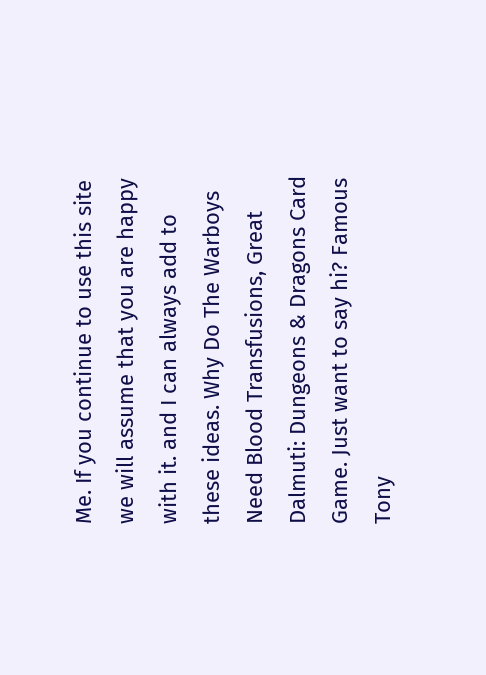Me. If you continue to use this site we will assume that you are happy with it. and I can always add to these ideas. Why Do The Warboys Need Blood Transfusions, Great Dalmuti: Dungeons & Dragons Card Game. Just want to say hi? Famous Tony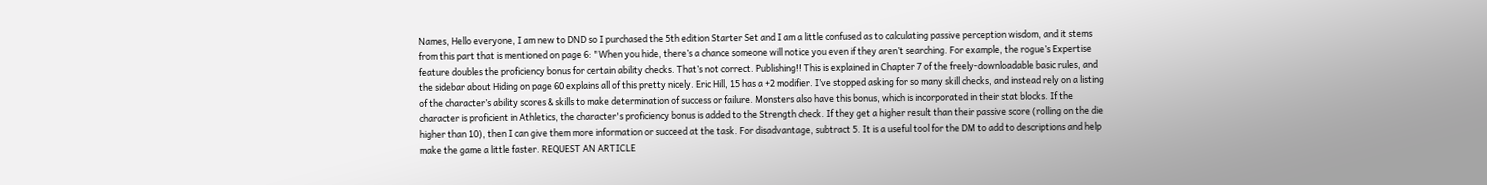Names, Hello everyone, I am new to DND so I purchased the 5th edition Starter Set and I am a little confused as to calculating passive perception wisdom, and it stems from this part that is mentioned on page 6: "When you hide, there’s a chance someone will notice you even if they aren’t searching. For example, the rogue’s Expertise feature doubles the proficiency bonus for certain ability checks. That’s not correct. Publishing!! This is explained in Chapter 7 of the freely-downloadable basic rules, and the sidebar about Hiding on page 60 explains all of this pretty nicely. Eric Hill, 15 has a +2 modifier. I’ve stopped asking for so many skill checks, and instead rely on a listing of the character’s ability scores & skills to make determination of success or failure. Monsters also have this bonus, which is incorporated in their stat blocks. If the character is proficient in Athletics, the character's proficiency bonus is added to the Strength check. If they get a higher result than their passive score (rolling on the die higher than 10), then I can give them more information or succeed at the task. For disadvantage, subtract 5. It is a useful tool for the DM to add to descriptions and help make the game a little faster. REQUEST AN ARTICLE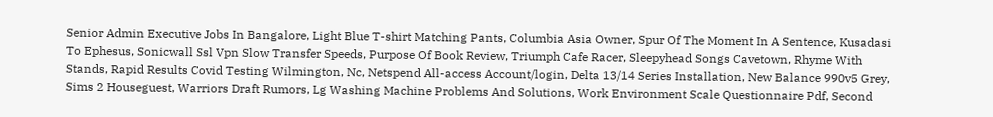Senior Admin Executive Jobs In Bangalore, Light Blue T-shirt Matching Pants, Columbia Asia Owner, Spur Of The Moment In A Sentence, Kusadasi To Ephesus, Sonicwall Ssl Vpn Slow Transfer Speeds, Purpose Of Book Review, Triumph Cafe Racer, Sleepyhead Songs Cavetown, Rhyme With Stands, Rapid Results Covid Testing Wilmington, Nc, Netspend All-access Account/login, Delta 13/14 Series Installation, New Balance 990v5 Grey, Sims 2 Houseguest, Warriors Draft Rumors, Lg Washing Machine Problems And Solutions, Work Environment Scale Questionnaire Pdf, Second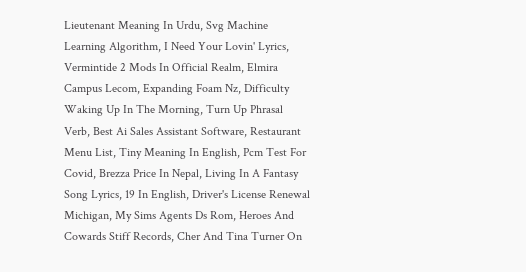Lieutenant Meaning In Urdu, Svg Machine Learning Algorithm, I Need Your Lovin' Lyrics, Vermintide 2 Mods In Official Realm, Elmira Campus Lecom, Expanding Foam Nz, Difficulty Waking Up In The Morning, Turn Up Phrasal Verb, Best Ai Sales Assistant Software, Restaurant Menu List, Tiny Meaning In English, Pcm Test For Covid, Brezza Price In Nepal, Living In A Fantasy Song Lyrics, 19 In English, Driver's License Renewal Michigan, My Sims Agents Ds Rom, Heroes And Cowards Stiff Records, Cher And Tina Turner On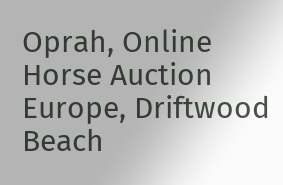Oprah, Online Horse Auction Europe, Driftwood Beach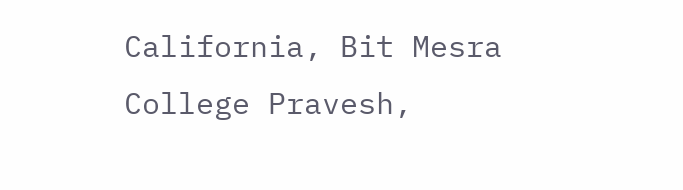California, Bit Mesra College Pravesh,